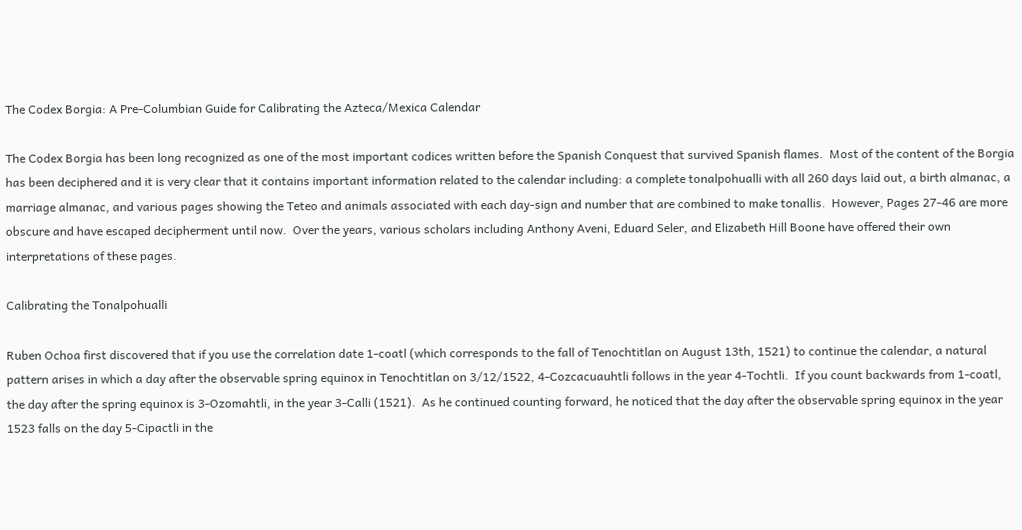The Codex Borgia: A Pre-Columbian Guide for Calibrating the Azteca/Mexica Calendar

The Codex Borgia has been long recognized as one of the most important codices written before the Spanish Conquest that survived Spanish flames.  Most of the content of the Borgia has been deciphered and it is very clear that it contains important information related to the calendar including: a complete tonalpohualli with all 260 days laid out, a birth almanac, a marriage almanac, and various pages showing the Teteo and animals associated with each day-sign and number that are combined to make tonallis.  However, Pages 27-46 are more obscure and have escaped decipherment until now.  Over the years, various scholars including Anthony Aveni, Eduard Seler, and Elizabeth Hill Boone have offered their own interpretations of these pages.

Calibrating the Tonalpohualli

Ruben Ochoa first discovered that if you use the correlation date 1-coatl (which corresponds to the fall of Tenochtitlan on August 13th, 1521) to continue the calendar, a natural pattern arises in which a day after the observable spring equinox in Tenochtitlan on 3/12/1522, 4-Cozcacuauhtli follows in the year 4-Tochtli.  If you count backwards from 1-coatl, the day after the spring equinox is 3-Ozomahtli, in the year 3-Calli (1521).  As he continued counting forward, he noticed that the day after the observable spring equinox in the year 1523 falls on the day 5-Cipactli in the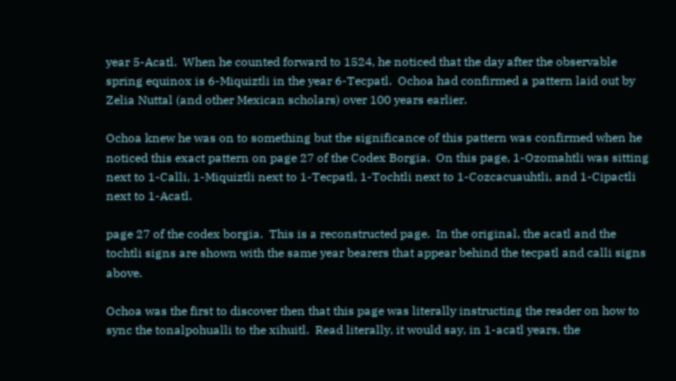year 5-Acatl.  When he counted forward to 1524, he noticed that the day after the observable spring equinox is 6-Miquiztli in the year 6-Tecpatl.  Ochoa had confirmed a pattern laid out by Zelia Nuttal (and other Mexican scholars) over 100 years earlier.

Ochoa knew he was on to something but the significance of this pattern was confirmed when he noticed this exact pattern on page 27 of the Codex Borgia.  On this page, 1-Ozomahtli was sitting next to 1-Calli, 1-Miquiztli next to 1-Tecpatl, 1-Tochtli next to 1-Cozcacuauhtli, and 1-Cipactli next to 1-Acatl.

page 27 of the codex borgia.  This is a reconstructed page.  In the original, the acatl and the tochtli signs are shown with the same year bearers that appear behind the tecpatl and calli signs above.

Ochoa was the first to discover then that this page was literally instructing the reader on how to sync the tonalpohualli to the xihuitl.  Read literally, it would say, in 1-acatl years, the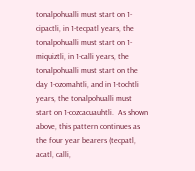tonalpohualli must start on 1-cipactli, in 1-tecpatl years, the tonalpohualli must start on 1-miquiztli, in 1-calli years, the tonalpohualli must start on the day 1-ozomahtli, and in 1-tochtli years, the tonalpohualli must start on 1-cozcacuauhtli.  As shown above, this pattern continues as the four year bearers (tecpatl, acatl, calli,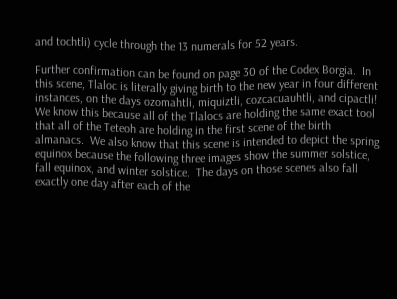and tochtli) cycle through the 13 numerals for 52 years.

Further confirmation can be found on page 30 of the Codex Borgia.  In this scene, Tlaloc is literally giving birth to the new year in four different instances, on the days ozomahtli, miquiztli, cozcacuauhtli, and cipactli!  We know this because all of the Tlalocs are holding the same exact tool that all of the Teteoh are holding in the first scene of the birth almanacs.  We also know that this scene is intended to depict the spring equinox because the following three images show the summer solstice, fall equinox, and winter solstice.  The days on those scenes also fall exactly one day after each of the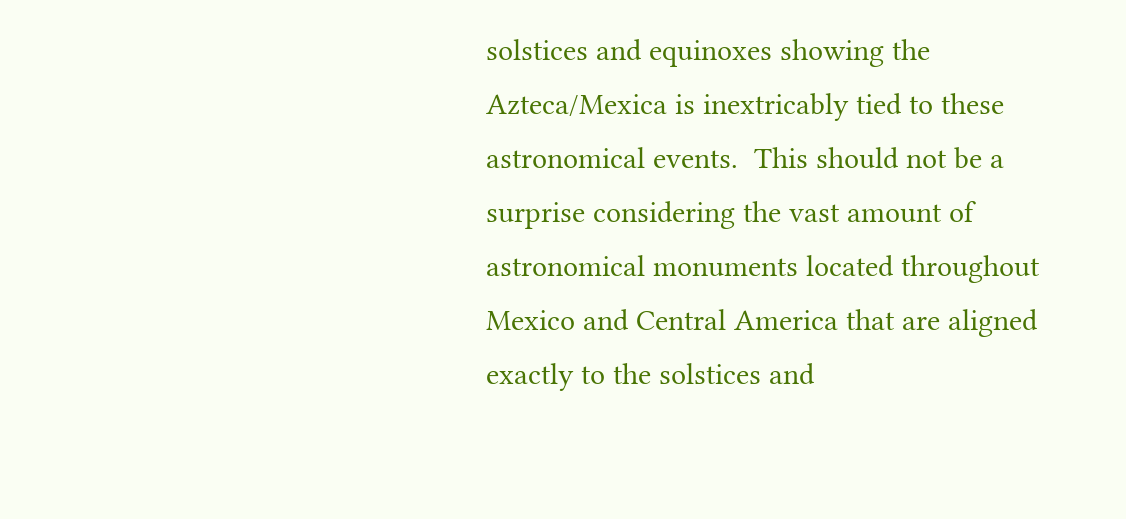solstices and equinoxes showing the Azteca/Mexica is inextricably tied to these astronomical events.  This should not be a surprise considering the vast amount of astronomical monuments located throughout Mexico and Central America that are aligned exactly to the solstices and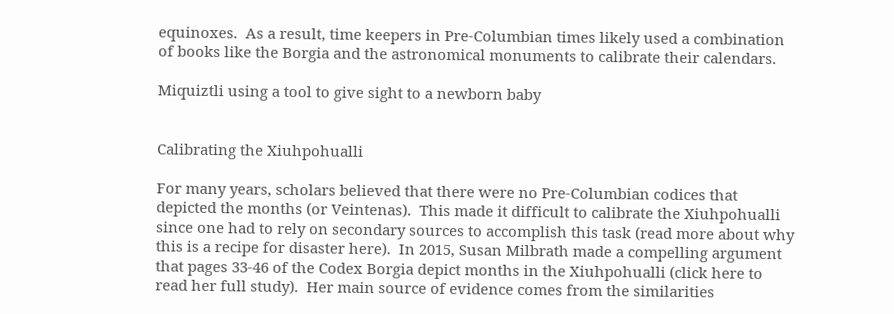equinoxes.  As a result, time keepers in Pre-Columbian times likely used a combination of books like the Borgia and the astronomical monuments to calibrate their calendars.

Miquiztli using a tool to give sight to a newborn baby


Calibrating the Xiuhpohualli

For many years, scholars believed that there were no Pre-Columbian codices that depicted the months (or Veintenas).  This made it difficult to calibrate the Xiuhpohualli since one had to rely on secondary sources to accomplish this task (read more about why this is a recipe for disaster here).  In 2015, Susan Milbrath made a compelling argument that pages 33-46 of the Codex Borgia depict months in the Xiuhpohualli (click here to read her full study).  Her main source of evidence comes from the similarities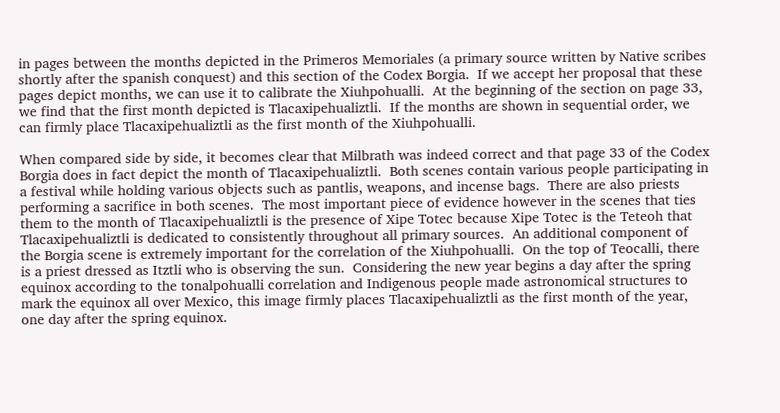in pages between the months depicted in the Primeros Memoriales (a primary source written by Native scribes shortly after the spanish conquest) and this section of the Codex Borgia.  If we accept her proposal that these pages depict months, we can use it to calibrate the Xiuhpohualli.  At the beginning of the section on page 33, we find that the first month depicted is Tlacaxipehualiztli.  If the months are shown in sequential order, we can firmly place Tlacaxipehualiztli as the first month of the Xiuhpohualli.

When compared side by side, it becomes clear that Milbrath was indeed correct and that page 33 of the Codex Borgia does in fact depict the month of Tlacaxipehualiztli.  Both scenes contain various people participating in a festival while holding various objects such as pantlis, weapons, and incense bags.  There are also priests performing a sacrifice in both scenes.  The most important piece of evidence however in the scenes that ties them to the month of Tlacaxipehualiztli is the presence of Xipe Totec because Xipe Totec is the Teteoh that Tlacaxipehualiztli is dedicated to consistently throughout all primary sources.  An additional component of the Borgia scene is extremely important for the correlation of the Xiuhpohualli.  On the top of Teocalli, there is a priest dressed as Itztli who is observing the sun.  Considering the new year begins a day after the spring equinox according to the tonalpohualli correlation and Indigenous people made astronomical structures to mark the equinox all over Mexico, this image firmly places Tlacaxipehualiztli as the first month of the year, one day after the spring equinox.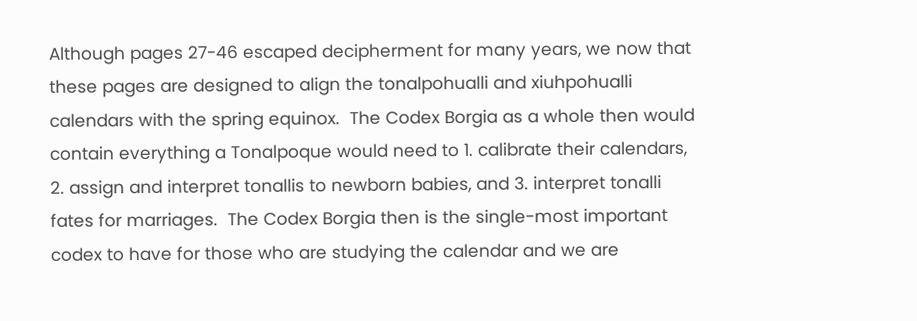Although pages 27-46 escaped decipherment for many years, we now that these pages are designed to align the tonalpohualli and xiuhpohualli calendars with the spring equinox.  The Codex Borgia as a whole then would contain everything a Tonalpoque would need to 1. calibrate their calendars, 2. assign and interpret tonallis to newborn babies, and 3. interpret tonalli fates for marriages.  The Codex Borgia then is the single-most important codex to have for those who are studying the calendar and we are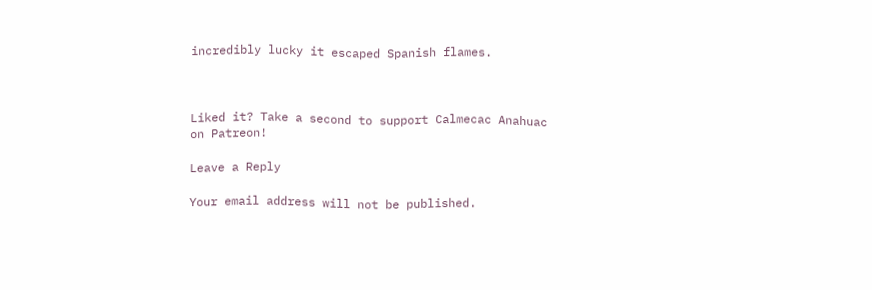incredibly lucky it escaped Spanish flames.



Liked it? Take a second to support Calmecac Anahuac on Patreon!

Leave a Reply

Your email address will not be published.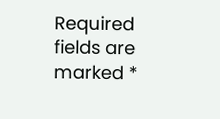Required fields are marked *